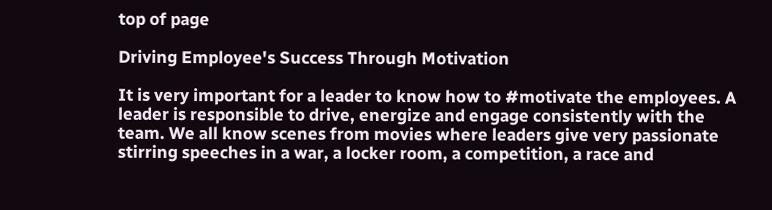top of page

Driving Employee's Success Through Motivation

It is very important for a leader to know how to #motivate the employees. A leader is responsible to drive, energize and engage consistently with the team. We all know scenes from movies where leaders give very passionate stirring speeches in a war, a locker room, a competition, a race and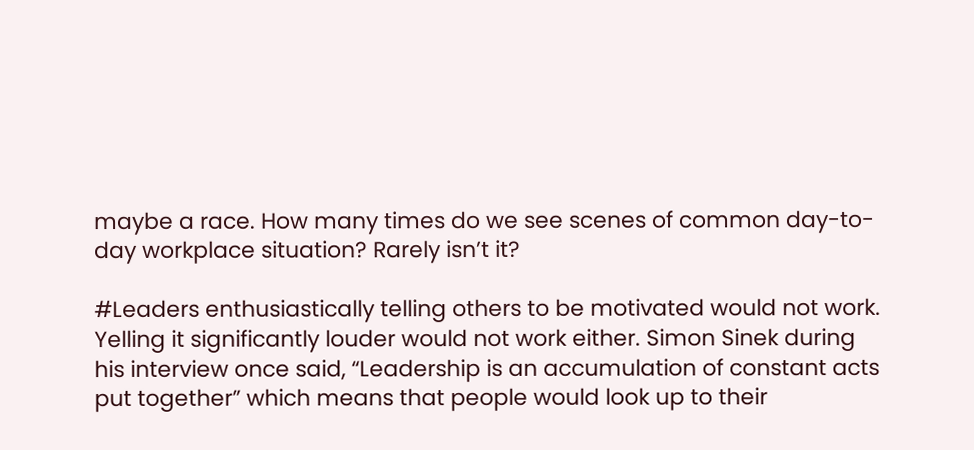maybe a race. How many times do we see scenes of common day-to-day workplace situation? Rarely isn’t it?

#Leaders enthusiastically telling others to be motivated would not work. Yelling it significantly louder would not work either. Simon Sinek during his interview once said, “Leadership is an accumulation of constant acts put together” which means that people would look up to their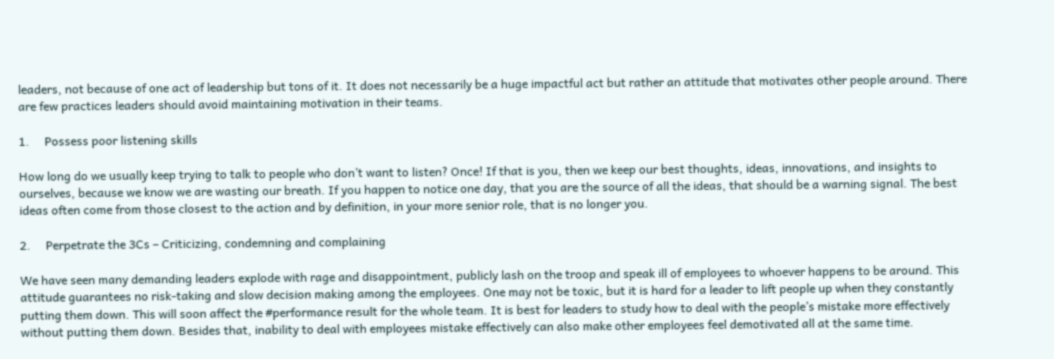leaders, not because of one act of leadership but tons of it. It does not necessarily be a huge impactful act but rather an attitude that motivates other people around. There are few practices leaders should avoid maintaining motivation in their teams.

1.     Possess poor listening skills

How long do we usually keep trying to talk to people who don’t want to listen? Once! If that is you, then we keep our best thoughts, ideas, innovations, and insights to ourselves, because we know we are wasting our breath. If you happen to notice one day, that you are the source of all the ideas, that should be a warning signal. The best ideas often come from those closest to the action and by definition, in your more senior role, that is no longer you.

2.     Perpetrate the 3Cs – Criticizing, condemning and complaining

We have seen many demanding leaders explode with rage and disappointment, publicly lash on the troop and speak ill of employees to whoever happens to be around. This attitude guarantees no risk-taking and slow decision making among the employees. One may not be toxic, but it is hard for a leader to lift people up when they constantly putting them down. This will soon affect the #performance result for the whole team. It is best for leaders to study how to deal with the people’s mistake more effectively without putting them down. Besides that, inability to deal with employees mistake effectively can also make other employees feel demotivated all at the same time.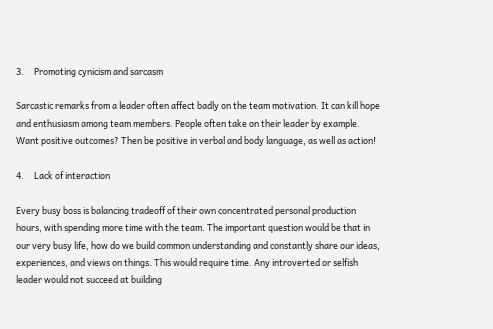3.     Promoting cynicism and sarcasm

Sarcastic remarks from a leader often affect badly on the team motivation. It can kill hope and enthusiasm among team members. People often take on their leader by example. Want positive outcomes? Then be positive in verbal and body language, as well as action!

4.     Lack of interaction

Every busy boss is balancing tradeoff of their own concentrated personal production hours, with spending more time with the team. The important question would be that in our very busy life, how do we build common understanding and constantly share our ideas, experiences, and views on things. This would require time. Any introverted or selfish leader would not succeed at building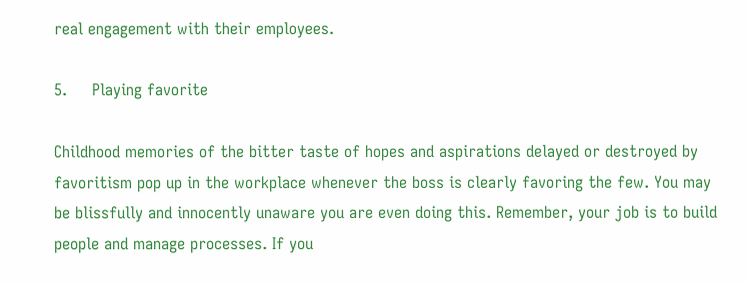real engagement with their employees.

5.     Playing favorite

Childhood memories of the bitter taste of hopes and aspirations delayed or destroyed by favoritism pop up in the workplace whenever the boss is clearly favoring the few. You may be blissfully and innocently unaware you are even doing this. Remember, your job is to build people and manage processes. If you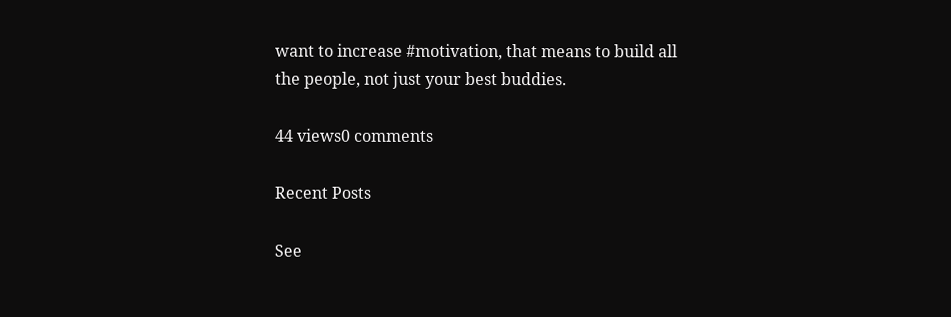want to increase #motivation, that means to build all the people, not just your best buddies.

44 views0 comments

Recent Posts

See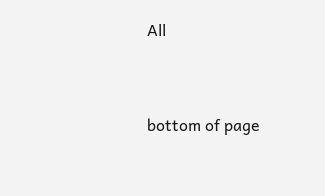All


bottom of page